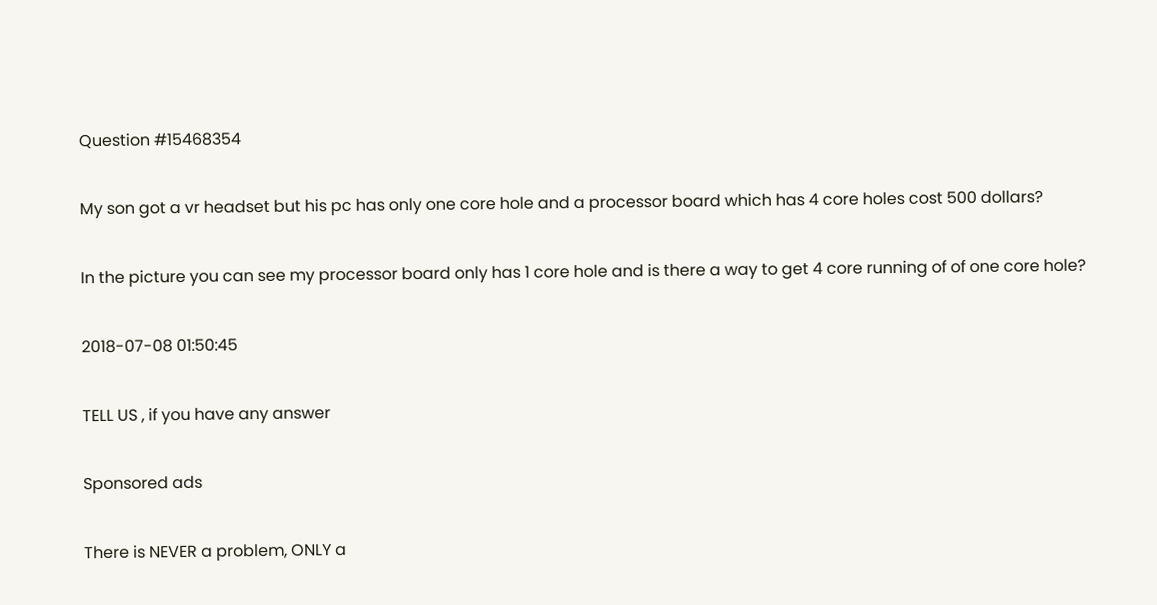Question #15468354

My son got a vr headset but his pc has only one core hole and a processor board which has 4 core holes cost 500 dollars?

In the picture you can see my processor board only has 1 core hole and is there a way to get 4 core running of of one core hole?

2018-07-08 01:50:45

TELL US , if you have any answer

Sponsored ads

There is NEVER a problem, ONLY a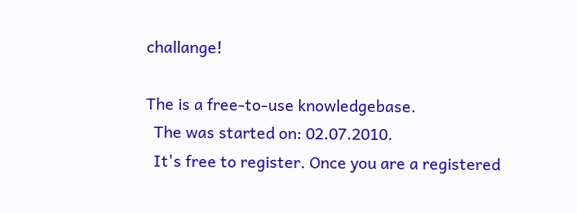challange!

The is a free-to-use knowledgebase.
  The was started on: 02.07.2010.
  It's free to register. Once you are a registered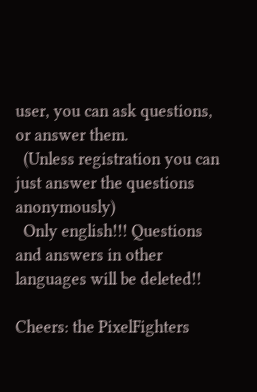user, you can ask questions, or answer them.
  (Unless registration you can just answer the questions anonymously)
  Only english!!! Questions and answers in other languages will be deleted!!

Cheers: the PixelFighters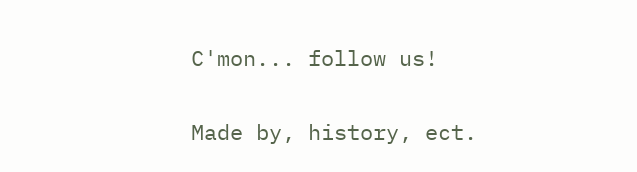C'mon... follow us!

Made by, history, ect.